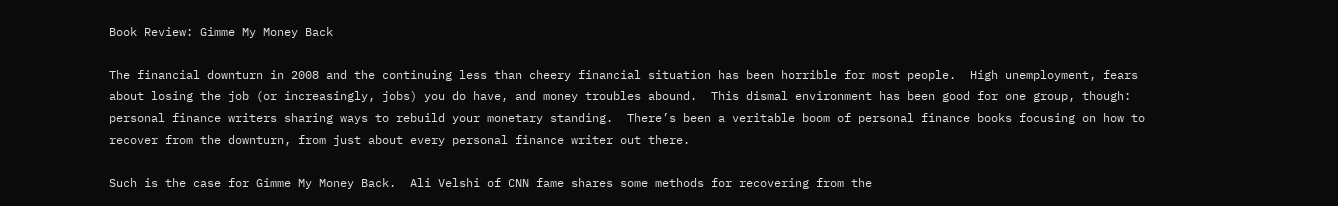Book Review: Gimme My Money Back

The financial downturn in 2008 and the continuing less than cheery financial situation has been horrible for most people.  High unemployment, fears about losing the job (or increasingly, jobs) you do have, and money troubles abound.  This dismal environment has been good for one group, though: personal finance writers sharing ways to rebuild your monetary standing.  There’s been a veritable boom of personal finance books focusing on how to recover from the downturn, from just about every personal finance writer out there.

Such is the case for Gimme My Money Back.  Ali Velshi of CNN fame shares some methods for recovering from the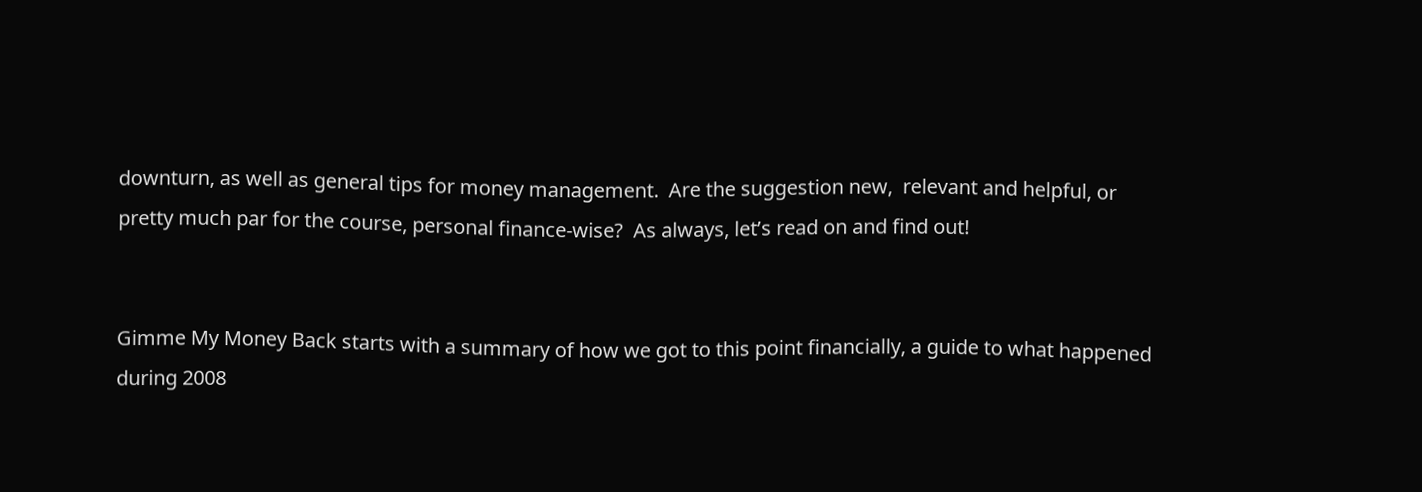downturn, as well as general tips for money management.  Are the suggestion new,  relevant and helpful, or pretty much par for the course, personal finance-wise?  As always, let’s read on and find out!


Gimme My Money Back starts with a summary of how we got to this point financially, a guide to what happened during 2008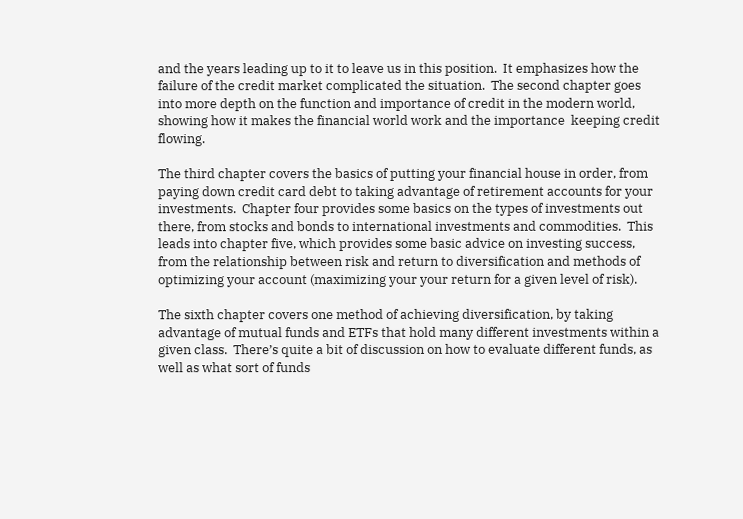and the years leading up to it to leave us in this position.  It emphasizes how the failure of the credit market complicated the situation.  The second chapter goes into more depth on the function and importance of credit in the modern world, showing how it makes the financial world work and the importance  keeping credit flowing.

The third chapter covers the basics of putting your financial house in order, from paying down credit card debt to taking advantage of retirement accounts for your investments.  Chapter four provides some basics on the types of investments out there, from stocks and bonds to international investments and commodities.  This leads into chapter five, which provides some basic advice on investing success, from the relationship between risk and return to diversification and methods of optimizing your account (maximizing your your return for a given level of risk).

The sixth chapter covers one method of achieving diversification, by taking advantage of mutual funds and ETFs that hold many different investments within a given class.  There’s quite a bit of discussion on how to evaluate different funds, as well as what sort of funds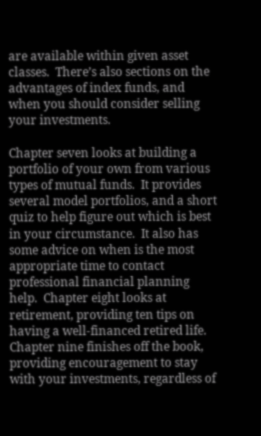are available within given asset classes.  There’s also sections on the advantages of index funds, and when you should consider selling your investments.

Chapter seven looks at building a portfolio of your own from various types of mutual funds.  It provides several model portfolios, and a short quiz to help figure out which is best in your circumstance.  It also has some advice on when is the most appropriate time to contact professional financial planning help.  Chapter eight looks at retirement, providing ten tips on having a well-financed retired life.  Chapter nine finishes off the book, providing encouragement to stay with your investments, regardless of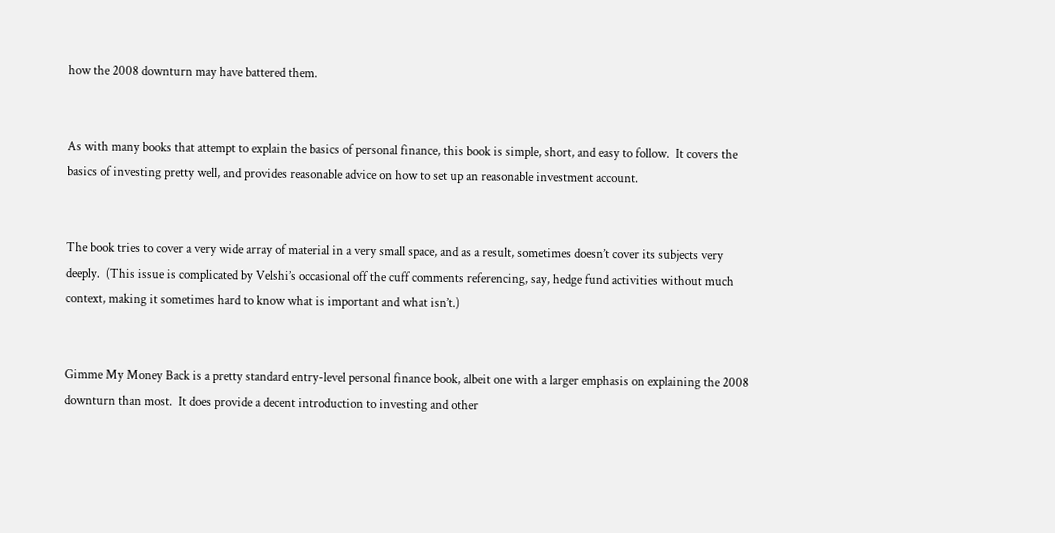how the 2008 downturn may have battered them.


As with many books that attempt to explain the basics of personal finance, this book is simple, short, and easy to follow.  It covers the basics of investing pretty well, and provides reasonable advice on how to set up an reasonable investment account.


The book tries to cover a very wide array of material in a very small space, and as a result, sometimes doesn’t cover its subjects very deeply.  (This issue is complicated by Velshi’s occasional off the cuff comments referencing, say, hedge fund activities without much context, making it sometimes hard to know what is important and what isn’t.)


Gimme My Money Back is a pretty standard entry-level personal finance book, albeit one with a larger emphasis on explaining the 2008 downturn than most.  It does provide a decent introduction to investing and other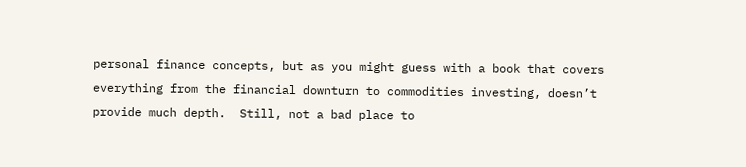personal finance concepts, but as you might guess with a book that covers everything from the financial downturn to commodities investing, doesn’t provide much depth.  Still, not a bad place to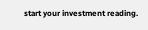start your investment reading.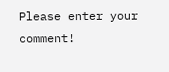Please enter your comment!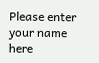Please enter your name here